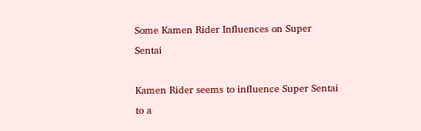Some Kamen Rider Influences on Super Sentai

Kamen Rider seems to influence Super Sentai to a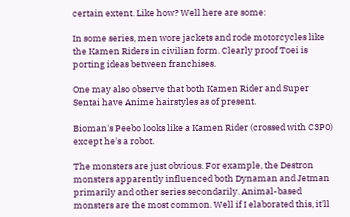certain extent. Like how? Well here are some:

In some series, men wore jackets and rode motorcycles like the Kamen Riders in civilian form. Clearly proof Toei is porting ideas between franchises.

One may also observe that both Kamen Rider and Super Sentai have Anime hairstyles as of present.

Bioman's Peebo looks like a Kamen Rider (crossed with C3P0) except he's a robot.

The monsters are just obvious. For example, the Destron monsters apparently influenced both Dynaman and Jetman primarily and other series secondarily. Animal-based monsters are the most common. Well if I elaborated this, it'll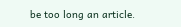be too long an article.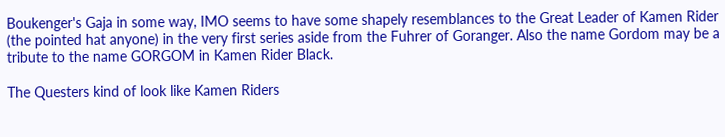Boukenger's Gaja in some way, IMO seems to have some shapely resemblances to the Great Leader of Kamen Rider (the pointed hat anyone) in the very first series aside from the Fuhrer of Goranger. Also the name Gordom may be a tribute to the name GORGOM in Kamen Rider Black.

The Questers kind of look like Kamen Riders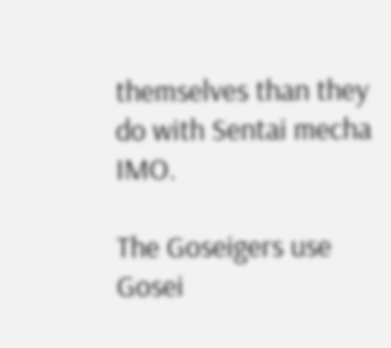themselves than they do with Sentai mecha IMO.

The Goseigers use Gosei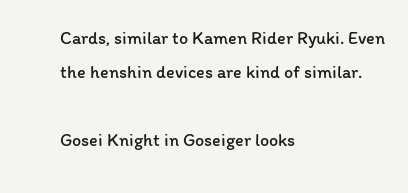Cards, similar to Kamen Rider Ryuki. Even the henshin devices are kind of similar.

Gosei Knight in Goseiger looks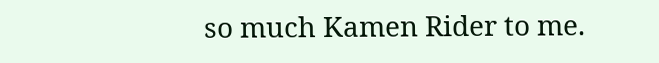so much Kamen Rider to me.